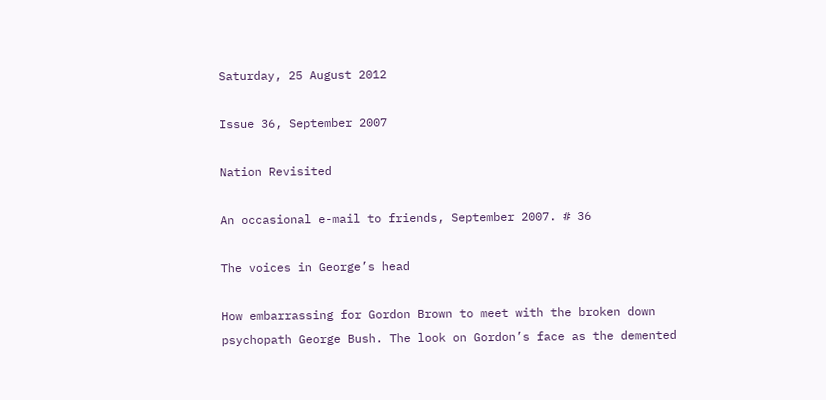Saturday, 25 August 2012

Issue 36, September 2007

Nation Revisited

An occasional e-mail to friends, September 2007. # 36

The voices in George’s head

How embarrassing for Gordon Brown to meet with the broken down psychopath George Bush. The look on Gordon’s face as the demented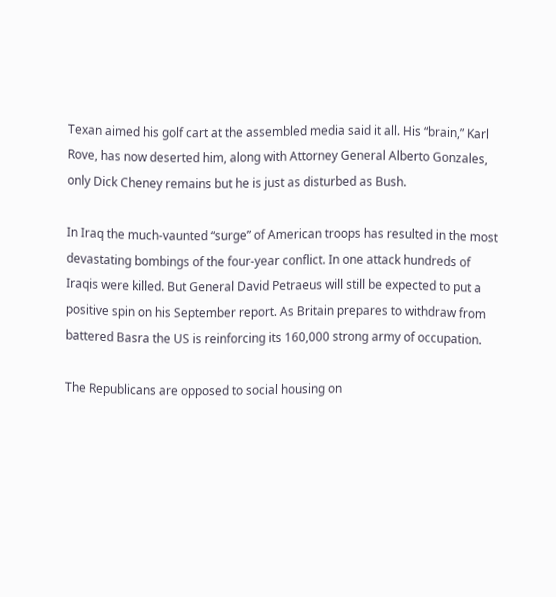Texan aimed his golf cart at the assembled media said it all. His “brain,” Karl Rove, has now deserted him, along with Attorney General Alberto Gonzales, only Dick Cheney remains but he is just as disturbed as Bush.

In Iraq the much-vaunted “surge” of American troops has resulted in the most devastating bombings of the four-year conflict. In one attack hundreds of Iraqis were killed. But General David Petraeus will still be expected to put a positive spin on his September report. As Britain prepares to withdraw from battered Basra the US is reinforcing its 160,000 strong army of occupation.

The Republicans are opposed to social housing on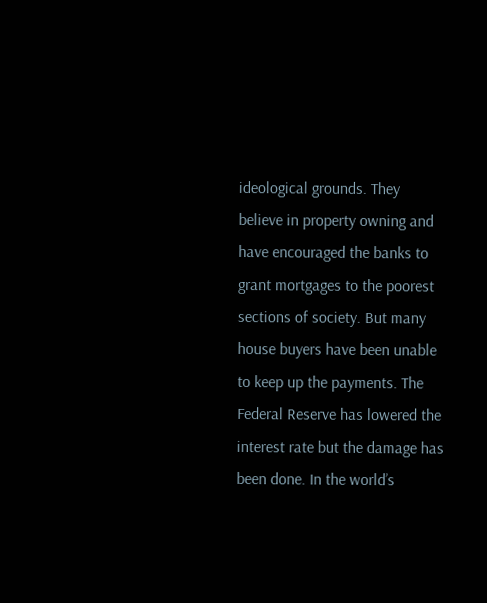ideological grounds. They believe in property owning and have encouraged the banks to grant mortgages to the poorest sections of society. But many house buyers have been unable to keep up the payments. The Federal Reserve has lowered the interest rate but the damage has been done. In the world’s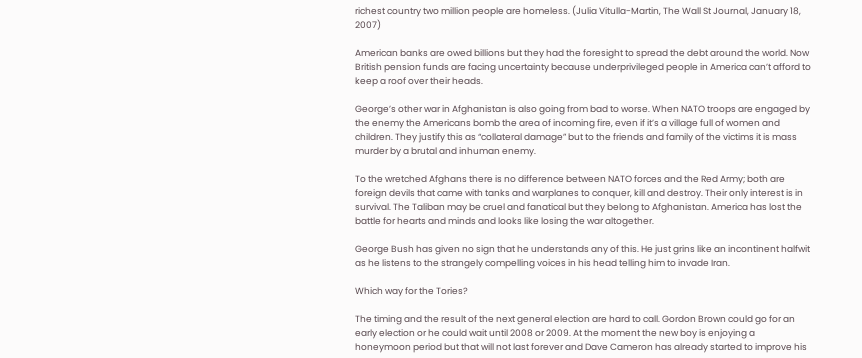richest country two million people are homeless. (Julia Vitulla-Martin, The Wall St Journal, January 18, 2007)

American banks are owed billions but they had the foresight to spread the debt around the world. Now British pension funds are facing uncertainty because underprivileged people in America can’t afford to keep a roof over their heads.

George’s other war in Afghanistan is also going from bad to worse. When NATO troops are engaged by the enemy the Americans bomb the area of incoming fire, even if it’s a village full of women and children. They justify this as “collateral damage” but to the friends and family of the victims it is mass murder by a brutal and inhuman enemy.

To the wretched Afghans there is no difference between NATO forces and the Red Army; both are foreign devils that came with tanks and warplanes to conquer, kill and destroy. Their only interest is in survival. The Taliban may be cruel and fanatical but they belong to Afghanistan. America has lost the battle for hearts and minds and looks like losing the war altogether.

George Bush has given no sign that he understands any of this. He just grins like an incontinent halfwit as he listens to the strangely compelling voices in his head telling him to invade Iran.

Which way for the Tories?

The timing and the result of the next general election are hard to call. Gordon Brown could go for an early election or he could wait until 2008 or 2009. At the moment the new boy is enjoying a honeymoon period but that will not last forever and Dave Cameron has already started to improve his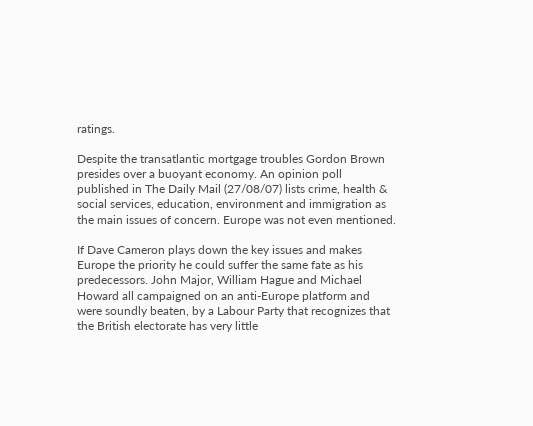ratings.

Despite the transatlantic mortgage troubles Gordon Brown presides over a buoyant economy. An opinion poll published in The Daily Mail (27/08/07) lists crime, health & social services, education, environment and immigration as the main issues of concern. Europe was not even mentioned.

If Dave Cameron plays down the key issues and makes Europe the priority he could suffer the same fate as his predecessors. John Major, William Hague and Michael Howard all campaigned on an anti-Europe platform and were soundly beaten, by a Labour Party that recognizes that the British electorate has very little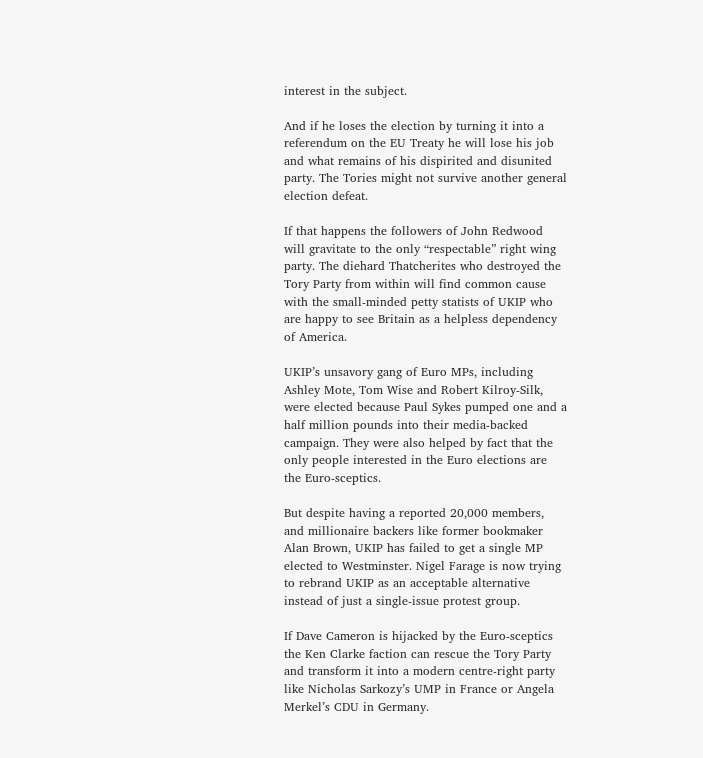interest in the subject.

And if he loses the election by turning it into a referendum on the EU Treaty he will lose his job and what remains of his dispirited and disunited party. The Tories might not survive another general election defeat.

If that happens the followers of John Redwood will gravitate to the only “respectable” right wing party. The diehard Thatcherites who destroyed the Tory Party from within will find common cause with the small-minded petty statists of UKIP who are happy to see Britain as a helpless dependency of America.

UKIP’s unsavory gang of Euro MPs, including Ashley Mote, Tom Wise and Robert Kilroy-Silk, were elected because Paul Sykes pumped one and a half million pounds into their media-backed campaign. They were also helped by fact that the only people interested in the Euro elections are the Euro-sceptics.

But despite having a reported 20,000 members, and millionaire backers like former bookmaker Alan Brown, UKIP has failed to get a single MP elected to Westminster. Nigel Farage is now trying to rebrand UKIP as an acceptable alternative instead of just a single-issue protest group.

If Dave Cameron is hijacked by the Euro-sceptics the Ken Clarke faction can rescue the Tory Party and transform it into a modern centre-right party like Nicholas Sarkozy’s UMP in France or Angela Merkel’s CDU in Germany.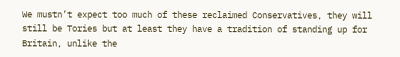We mustn’t expect too much of these reclaimed Conservatives, they will still be Tories but at least they have a tradition of standing up for Britain, unlike the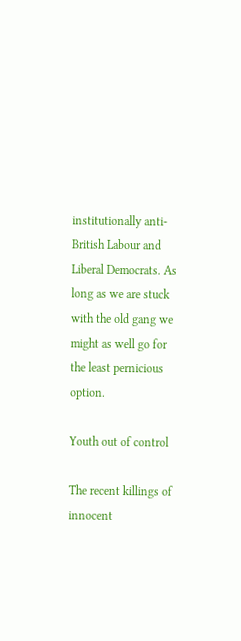institutionally anti-British Labour and Liberal Democrats. As long as we are stuck with the old gang we might as well go for the least pernicious option.

Youth out of control

The recent killings of innocent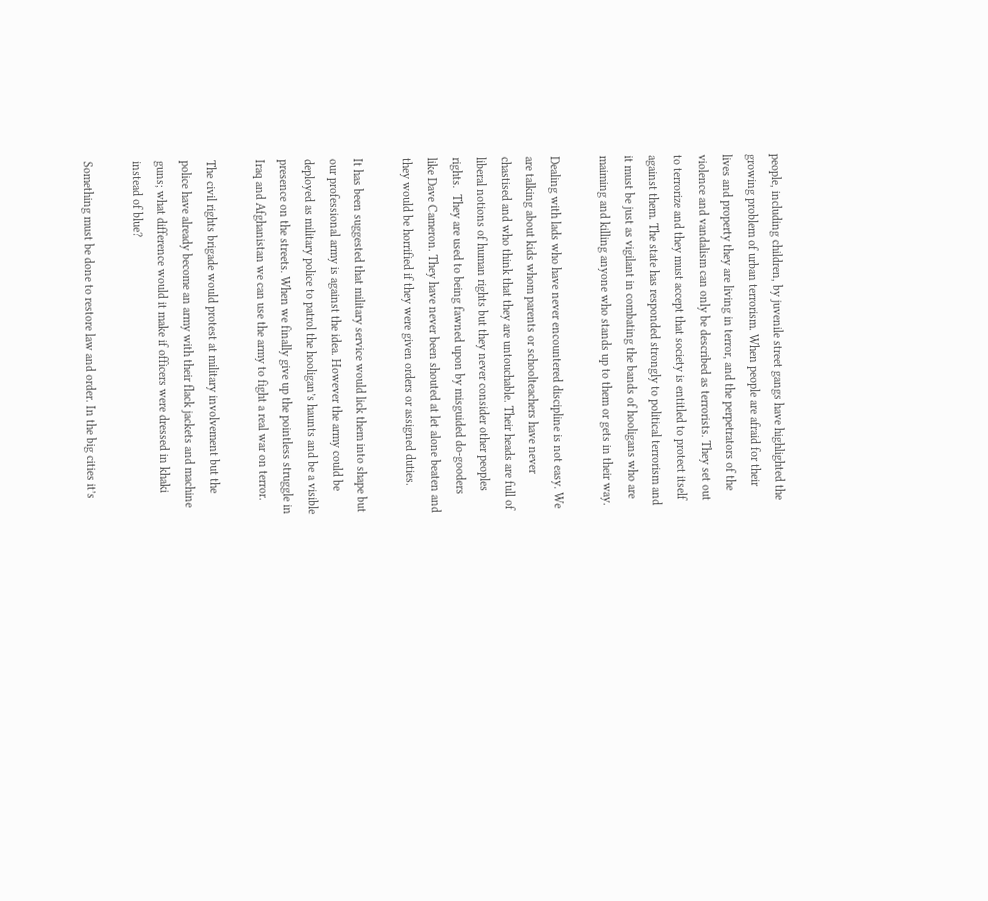people, including children, by juvenile street gangs have highlighted the growing problem of urban terrorism. When people are afraid for their lives and property they are living in terror, and the perpetrators of the violence and vandalism can only be described as terrorists. They set out to terrorize and they must accept that society is entitled to protect itself against them. The state has responded strongly to political terrorism and it must be just as vigilant in combating the bands of hooligans who are maiming and killing anyone who stands up to them or gets in their way.

Dealing with lads who have never encountered discipline is not easy. We are talking about kids whom parents or schoolteachers have never chastised and who think that they are untouchable. Their heads are full of liberal notions of human rights but they never consider other peoples rights.  They are used to being fawned upon by misguided do-gooders like Dave Cameron. They have never been shouted at let alone beaten and they would be horrified if they were given orders or assigned duties.

It has been suggested that military service would lick them into shape but our professional army is against the idea. However the army could be deployed as military police to patrol the hooligan’s haunts and be a visible presence on the streets. When we finally give up the pointless struggle in Iraq and Afghanistan we can use the army to fight a real war on terror.

The civil rights brigade would protest at military involvement but the police have already become an army with their flack jackets and machine guns; what difference would it make if officers were dressed in khaki instead of blue?

Something must be done to restore law and order. In the big cities it’s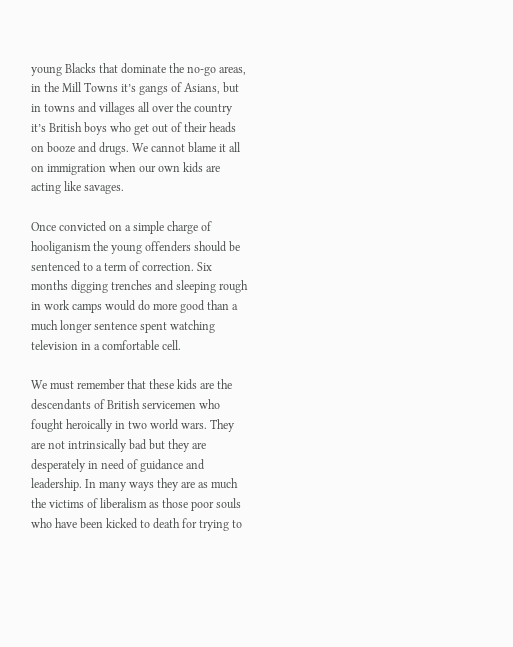young Blacks that dominate the no-go areas, in the Mill Towns it’s gangs of Asians, but in towns and villages all over the country it’s British boys who get out of their heads on booze and drugs. We cannot blame it all on immigration when our own kids are acting like savages.

Once convicted on a simple charge of hooliganism the young offenders should be sentenced to a term of correction. Six months digging trenches and sleeping rough in work camps would do more good than a much longer sentence spent watching television in a comfortable cell.

We must remember that these kids are the descendants of British servicemen who fought heroically in two world wars. They are not intrinsically bad but they are desperately in need of guidance and leadership. In many ways they are as much the victims of liberalism as those poor souls who have been kicked to death for trying to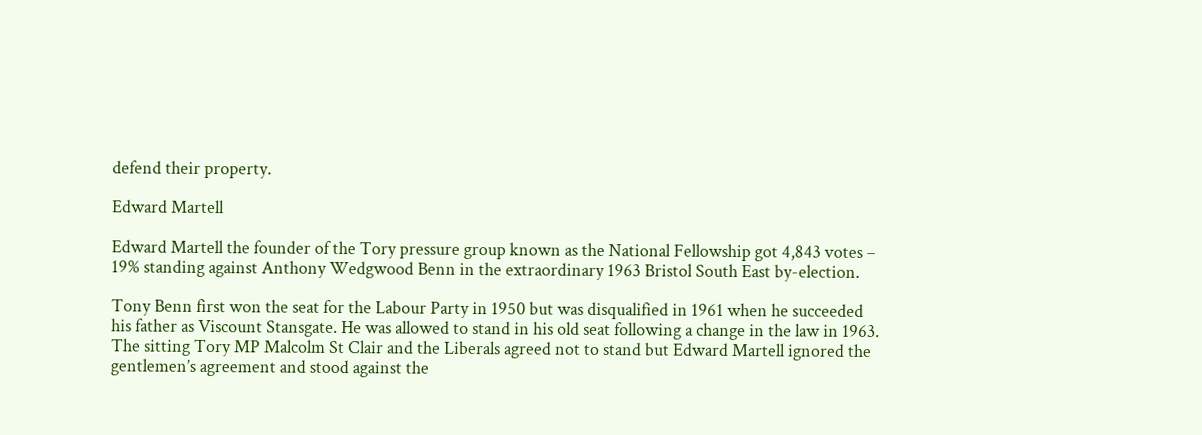defend their property.

Edward Martell

Edward Martell the founder of the Tory pressure group known as the National Fellowship got 4,843 votes – 19% standing against Anthony Wedgwood Benn in the extraordinary 1963 Bristol South East by-election.

Tony Benn first won the seat for the Labour Party in 1950 but was disqualified in 1961 when he succeeded his father as Viscount Stansgate. He was allowed to stand in his old seat following a change in the law in 1963. The sitting Tory MP Malcolm St Clair and the Liberals agreed not to stand but Edward Martell ignored the gentlemen’s agreement and stood against the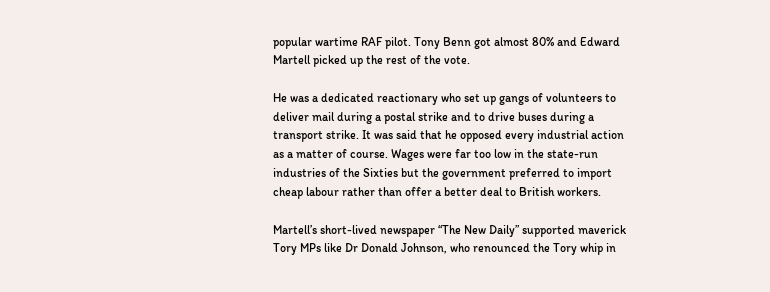popular wartime RAF pilot. Tony Benn got almost 80% and Edward Martell picked up the rest of the vote.

He was a dedicated reactionary who set up gangs of volunteers to deliver mail during a postal strike and to drive buses during a transport strike. It was said that he opposed every industrial action as a matter of course. Wages were far too low in the state-run industries of the Sixties but the government preferred to import cheap labour rather than offer a better deal to British workers.

Martell’s short-lived newspaper “The New Daily” supported maverick Tory MPs like Dr Donald Johnson, who renounced the Tory whip in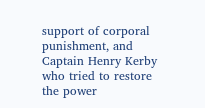support of corporal punishment, and Captain Henry Kerby who tried to restore the power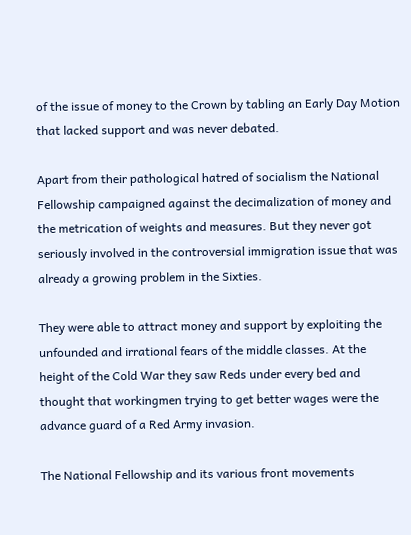of the issue of money to the Crown by tabling an Early Day Motion that lacked support and was never debated.

Apart from their pathological hatred of socialism the National Fellowship campaigned against the decimalization of money and the metrication of weights and measures. But they never got seriously involved in the controversial immigration issue that was already a growing problem in the Sixties.

They were able to attract money and support by exploiting the unfounded and irrational fears of the middle classes. At the height of the Cold War they saw Reds under every bed and thought that workingmen trying to get better wages were the advance guard of a Red Army invasion.

The National Fellowship and its various front movements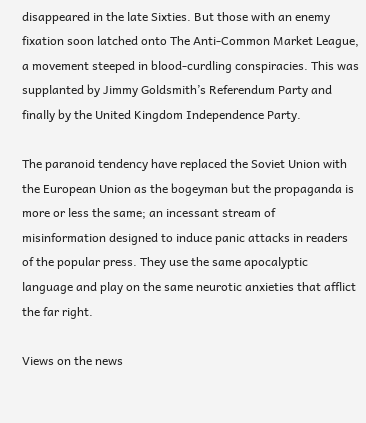disappeared in the late Sixties. But those with an enemy fixation soon latched onto The Anti-Common Market League, a movement steeped in blood-curdling conspiracies. This was supplanted by Jimmy Goldsmith’s Referendum Party and finally by the United Kingdom Independence Party.

The paranoid tendency have replaced the Soviet Union with the European Union as the bogeyman but the propaganda is more or less the same; an incessant stream of misinformation designed to induce panic attacks in readers of the popular press. They use the same apocalyptic language and play on the same neurotic anxieties that afflict the far right.

Views on the news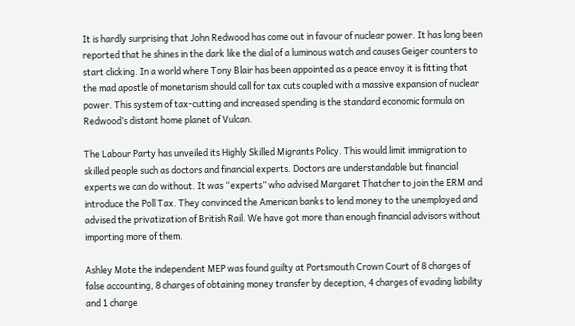It is hardly surprising that John Redwood has come out in favour of nuclear power. It has long been reported that he shines in the dark like the dial of a luminous watch and causes Geiger counters to start clicking. In a world where Tony Blair has been appointed as a peace envoy it is fitting that the mad apostle of monetarism should call for tax cuts coupled with a massive expansion of nuclear power. This system of tax-cutting and increased spending is the standard economic formula on Redwood’s distant home planet of Vulcan.

The Labour Party has unveiled its Highly Skilled Migrants Policy. This would limit immigration to skilled people such as doctors and financial experts. Doctors are understandable but financial experts we can do without. It was “experts” who advised Margaret Thatcher to join the ERM and introduce the Poll Tax. They convinced the American banks to lend money to the unemployed and advised the privatization of British Rail. We have got more than enough financial advisors without importing more of them.

Ashley Mote the independent MEP was found guilty at Portsmouth Crown Court of 8 charges of false accounting, 8 charges of obtaining money transfer by deception, 4 charges of evading liability and 1 charge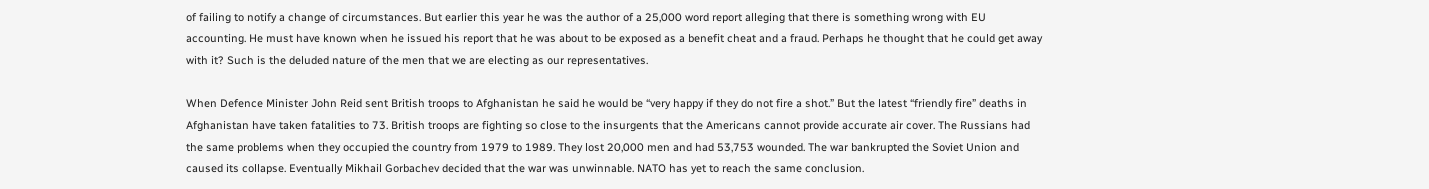of failing to notify a change of circumstances. But earlier this year he was the author of a 25,000 word report alleging that there is something wrong with EU accounting. He must have known when he issued his report that he was about to be exposed as a benefit cheat and a fraud. Perhaps he thought that he could get away with it? Such is the deluded nature of the men that we are electing as our representatives.

When Defence Minister John Reid sent British troops to Afghanistan he said he would be “very happy if they do not fire a shot.” But the latest “friendly fire” deaths in Afghanistan have taken fatalities to 73. British troops are fighting so close to the insurgents that the Americans cannot provide accurate air cover. The Russians had the same problems when they occupied the country from 1979 to 1989. They lost 20,000 men and had 53,753 wounded. The war bankrupted the Soviet Union and caused its collapse. Eventually Mikhail Gorbachev decided that the war was unwinnable. NATO has yet to reach the same conclusion.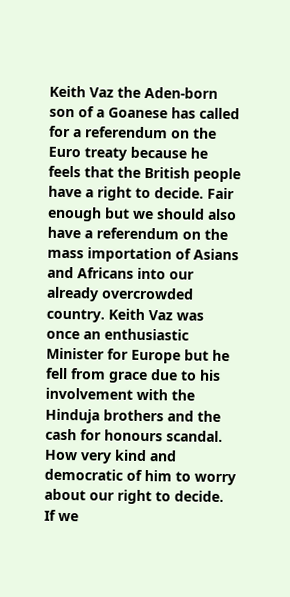Keith Vaz the Aden-born son of a Goanese has called for a referendum on the Euro treaty because he feels that the British people have a right to decide. Fair enough but we should also have a referendum on the mass importation of Asians and Africans into our already overcrowded country. Keith Vaz was once an enthusiastic Minister for Europe but he fell from grace due to his involvement with the Hinduja brothers and the cash for honours scandal. How very kind and democratic of him to worry about our right to decide. If we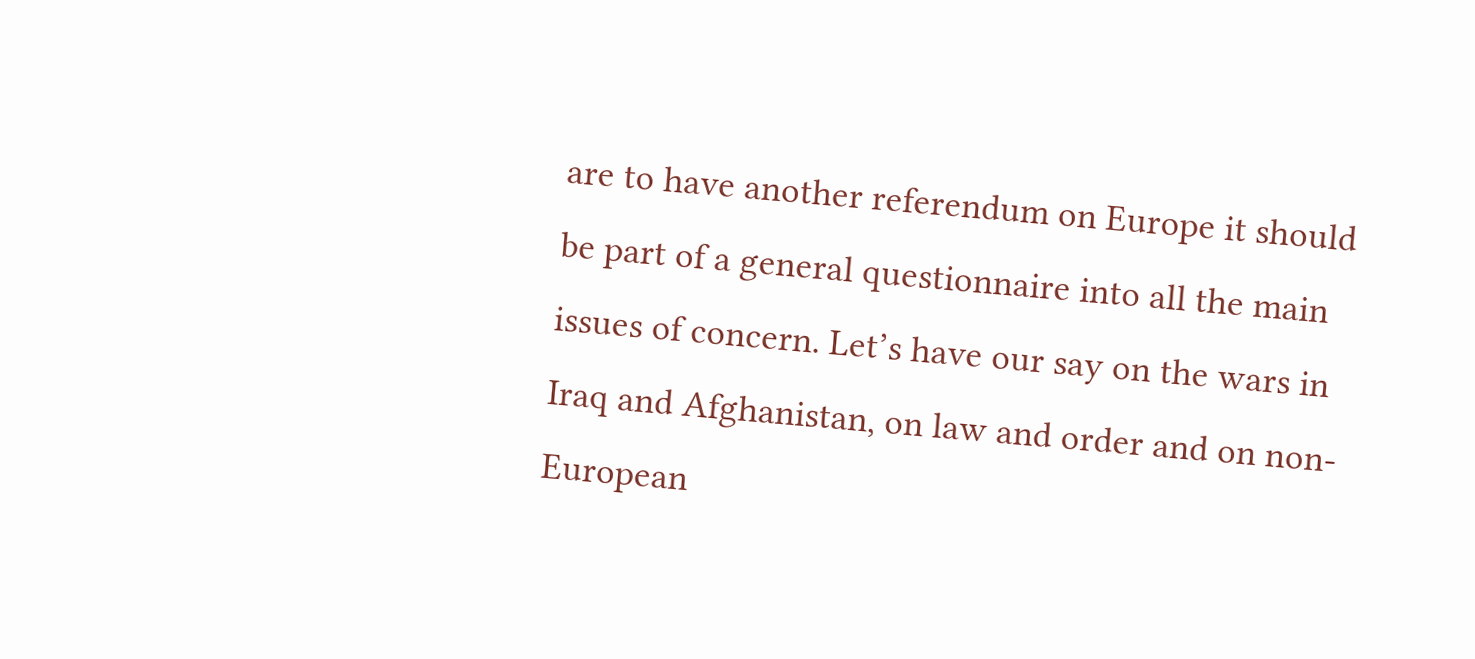are to have another referendum on Europe it should be part of a general questionnaire into all the main issues of concern. Let’s have our say on the wars in Iraq and Afghanistan, on law and order and on non-European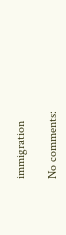immigration

No comments: